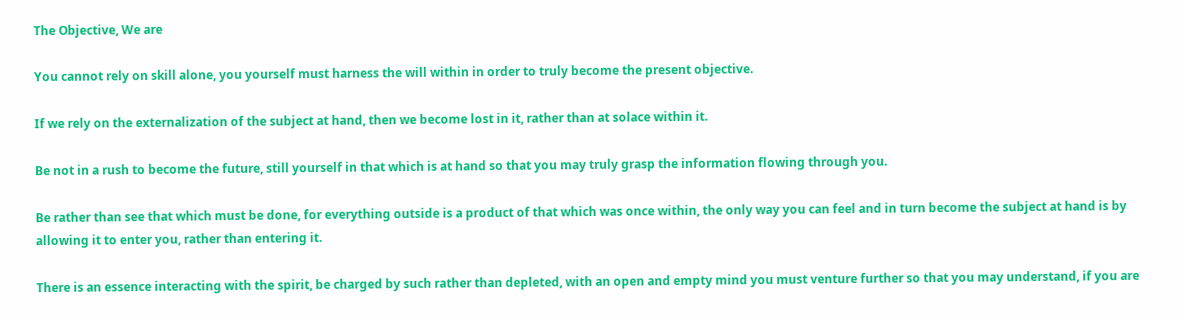The Objective, We are

You cannot rely on skill alone, you yourself must harness the will within in order to truly become the present objective.

If we rely on the externalization of the subject at hand, then we become lost in it, rather than at solace within it.

Be not in a rush to become the future, still yourself in that which is at hand so that you may truly grasp the information flowing through you.

Be rather than see that which must be done, for everything outside is a product of that which was once within, the only way you can feel and in turn become the subject at hand is by allowing it to enter you, rather than entering it.

There is an essence interacting with the spirit, be charged by such rather than depleted, with an open and empty mind you must venture further so that you may understand, if you are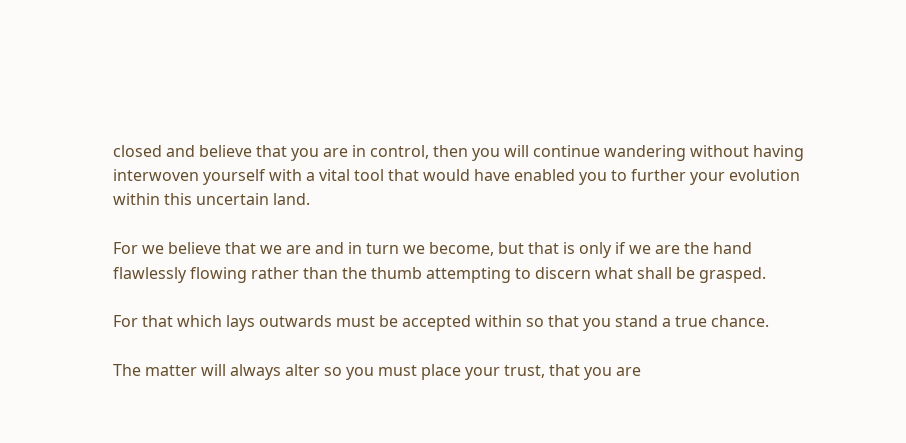closed and believe that you are in control, then you will continue wandering without having interwoven yourself with a vital tool that would have enabled you to further your evolution within this uncertain land.

For we believe that we are and in turn we become, but that is only if we are the hand flawlessly flowing rather than the thumb attempting to discern what shall be grasped.

For that which lays outwards must be accepted within so that you stand a true chance.

The matter will always alter so you must place your trust, that you are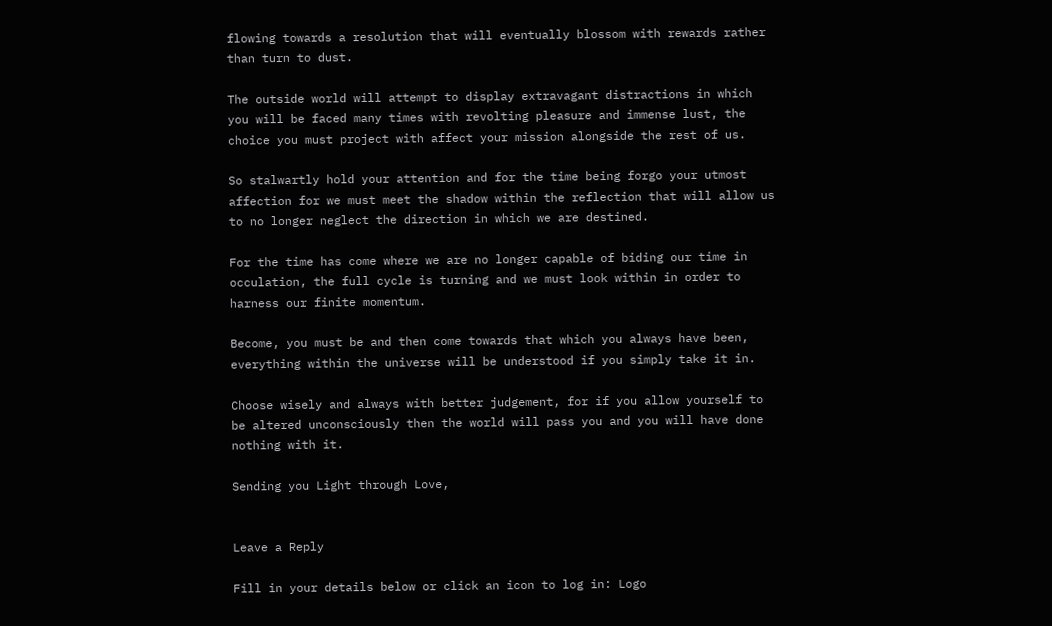flowing towards a resolution that will eventually blossom with rewards rather than turn to dust.

The outside world will attempt to display extravagant distractions in which you will be faced many times with revolting pleasure and immense lust, the choice you must project with affect your mission alongside the rest of us.

So stalwartly hold your attention and for the time being forgo your utmost affection for we must meet the shadow within the reflection that will allow us to no longer neglect the direction in which we are destined.

For the time has come where we are no longer capable of biding our time in occulation, the full cycle is turning and we must look within in order to harness our finite momentum.

Become, you must be and then come towards that which you always have been, everything within the universe will be understood if you simply take it in.

Choose wisely and always with better judgement, for if you allow yourself to be altered unconsciously then the world will pass you and you will have done nothing with it.

Sending you Light through Love,


Leave a Reply

Fill in your details below or click an icon to log in: Logo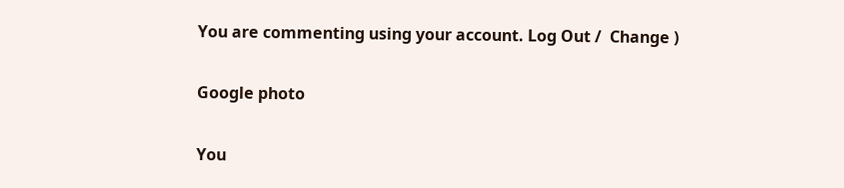You are commenting using your account. Log Out /  Change )

Google photo

You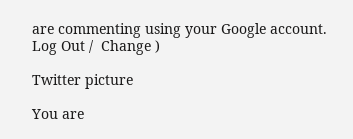are commenting using your Google account. Log Out /  Change )

Twitter picture

You are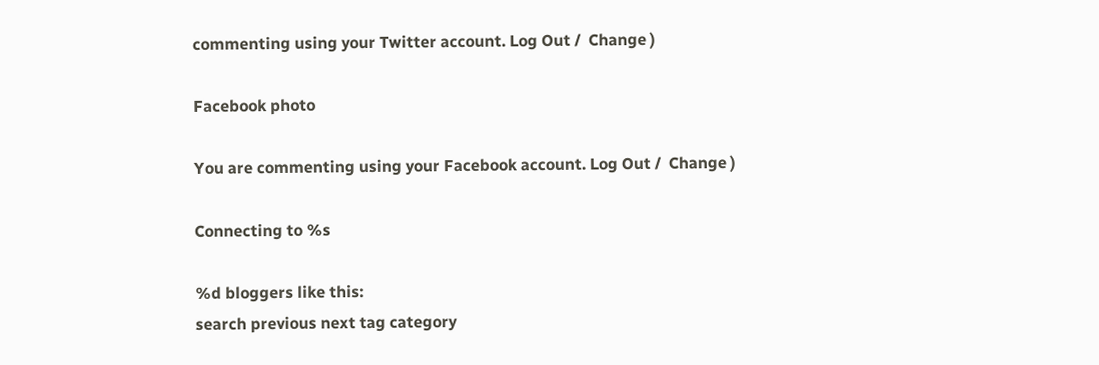commenting using your Twitter account. Log Out /  Change )

Facebook photo

You are commenting using your Facebook account. Log Out /  Change )

Connecting to %s

%d bloggers like this:
search previous next tag category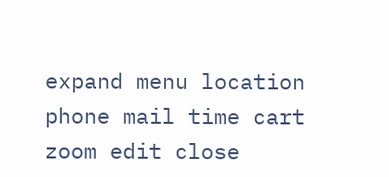expand menu location phone mail time cart zoom edit close